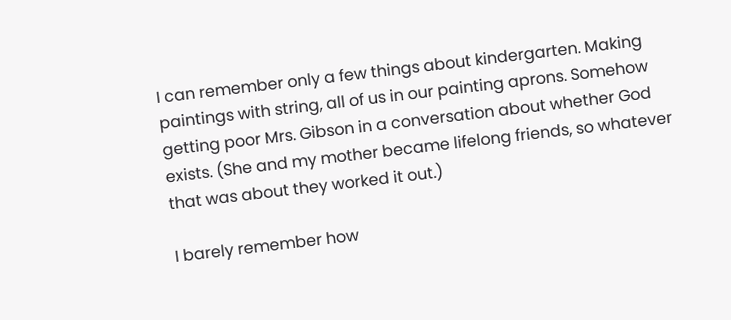I can remember only a few things about kindergarten. Making paintings with string, all of us in our painting aprons. Somehow getting poor Mrs. Gibson in a conversation about whether God exists. (She and my mother became lifelong friends, so whatever that was about they worked it out.)

I barely remember how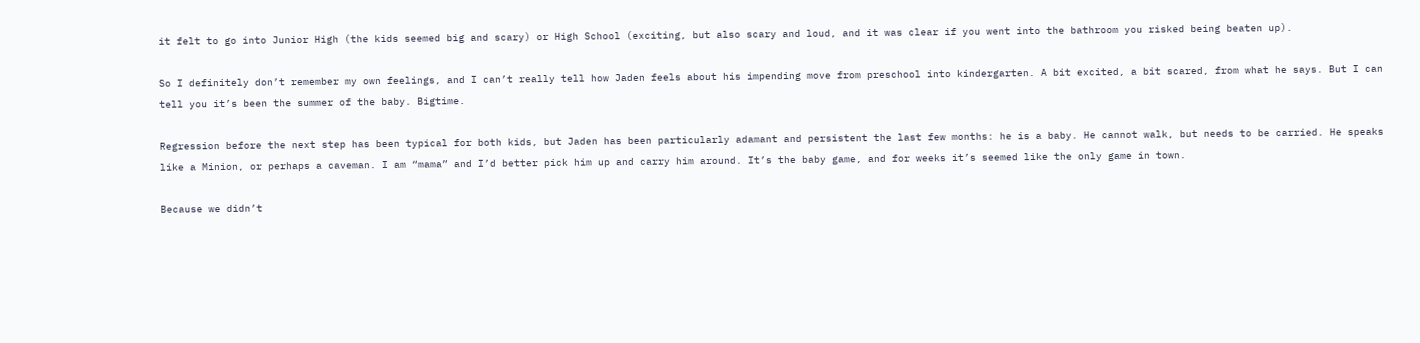it felt to go into Junior High (the kids seemed big and scary) or High School (exciting, but also scary and loud, and it was clear if you went into the bathroom you risked being beaten up).

So I definitely don’t remember my own feelings, and I can’t really tell how Jaden feels about his impending move from preschool into kindergarten. A bit excited, a bit scared, from what he says. But I can tell you it’s been the summer of the baby. Bigtime.

Regression before the next step has been typical for both kids, but Jaden has been particularly adamant and persistent the last few months: he is a baby. He cannot walk, but needs to be carried. He speaks like a Minion, or perhaps a caveman. I am “mama” and I’d better pick him up and carry him around. It’s the baby game, and for weeks it’s seemed like the only game in town.

Because we didn’t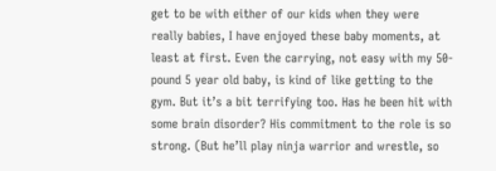get to be with either of our kids when they were really babies, I have enjoyed these baby moments, at least at first. Even the carrying, not easy with my 50-pound 5 year old baby, is kind of like getting to the gym. But it’s a bit terrifying too. Has he been hit with some brain disorder? His commitment to the role is so strong. (But he’ll play ninja warrior and wrestle, so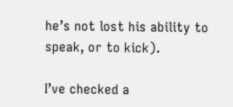he’s not lost his ability to speak, or to kick).

I’ve checked a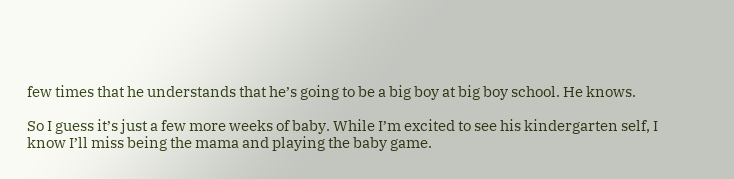few times that he understands that he’s going to be a big boy at big boy school. He knows.

So I guess it’s just a few more weeks of baby. While I’m excited to see his kindergarten self, I know I’ll miss being the mama and playing the baby game.